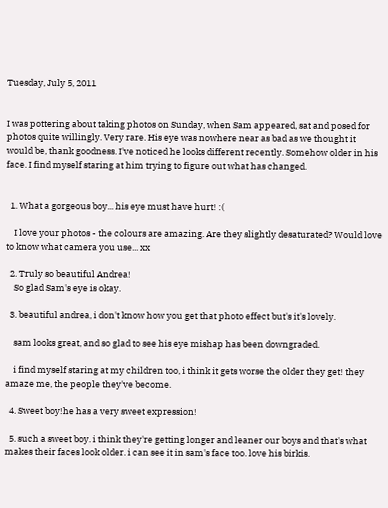Tuesday, July 5, 2011


I was pottering about taking photos on Sunday, when Sam appeared, sat and posed for photos quite willingly. Very rare. His eye was nowhere near as bad as we thought it would be, thank goodness. I've noticed he looks different recently. Somehow older in his face. I find myself staring at him trying to figure out what has changed.


  1. What a gorgeous boy... his eye must have hurt! :(

    I love your photos - the colours are amazing. Are they slightly desaturated? Would love to know what camera you use... xx

  2. Truly so beautiful Andrea!
    So glad Sam's eye is okay.

  3. beautiful andrea, i don't know how you get that photo effect but's it's lovely.

    sam looks great, and so glad to see his eye mishap has been downgraded.

    i find myself staring at my children too, i think it gets worse the older they get! they amaze me, the people they've become.

  4. Sweet boy!he has a very sweet expression!

  5. such a sweet boy. i think they're getting longer and leaner our boys and that's what makes their faces look older. i can see it in sam's face too. love his birkis.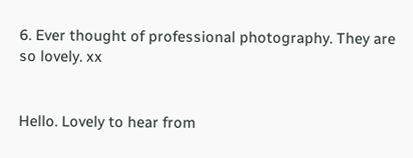6. Ever thought of professional photography. They are so lovely. xx


Hello. Lovely to hear from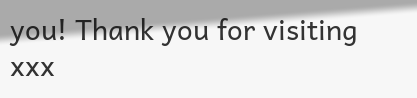you! Thank you for visiting xxx